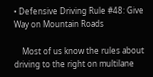• Defensive Driving Rule #48: Give Way on Mountain Roads

    Most of us know the rules about driving to the right on multilane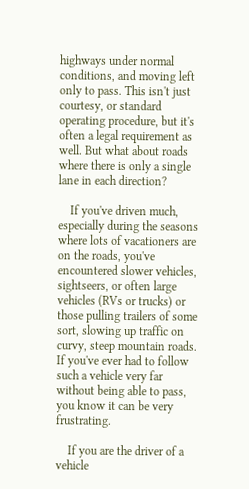highways under normal conditions, and moving left only to pass. This isn't just courtesy, or standard operating procedure, but it's often a legal requirement as well. But what about roads where there is only a single lane in each direction?

    If you've driven much, especially during the seasons where lots of vacationers are on the roads, you've encountered slower vehicles, sightseers, or often large vehicles (RVs or trucks) or those pulling trailers of some sort, slowing up traffic on curvy, steep mountain roads. If you've ever had to follow such a vehicle very far without being able to pass, you know it can be very frustrating.

    If you are the driver of a vehicle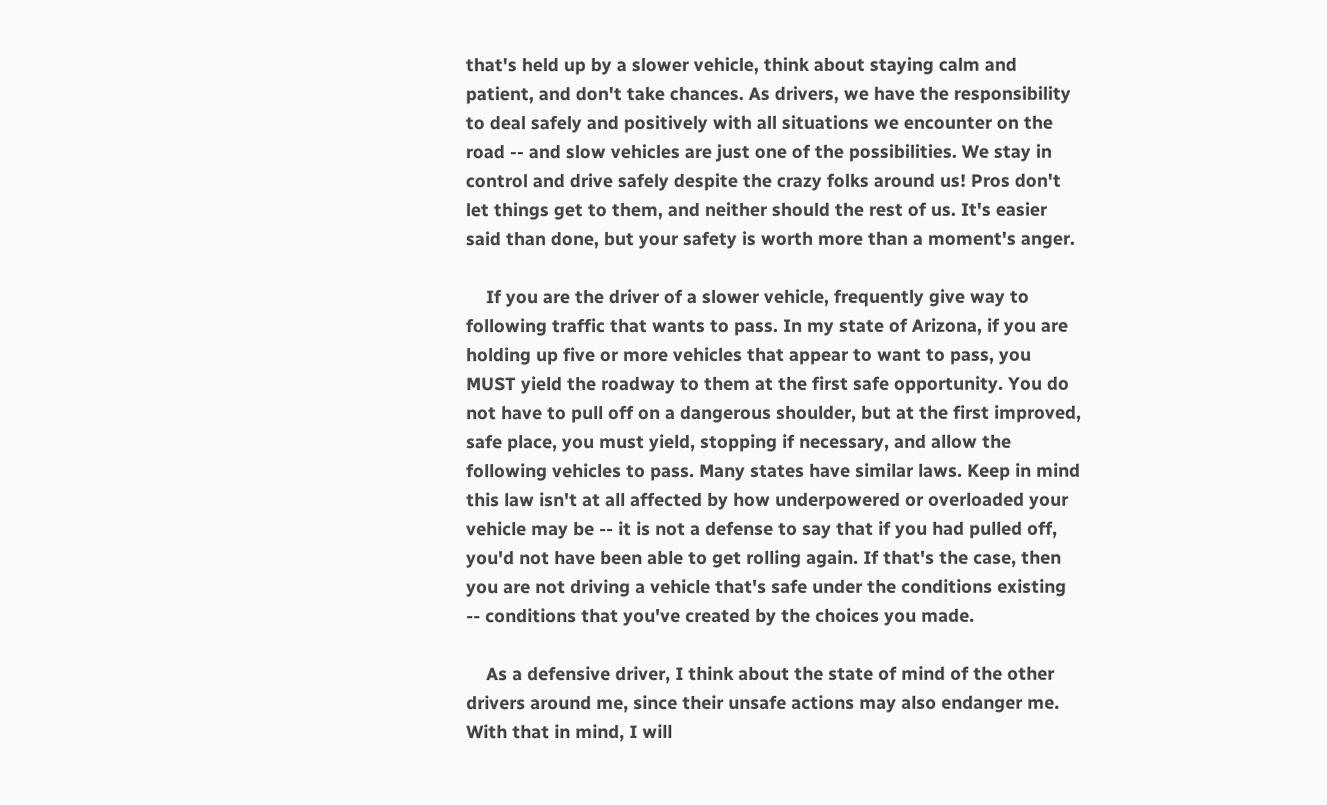that's held up by a slower vehicle, think about staying calm and patient, and don't take chances. As drivers, we have the responsibility to deal safely and positively with all situations we encounter on the road -- and slow vehicles are just one of the possibilities. We stay in control and drive safely despite the crazy folks around us! Pros don't let things get to them, and neither should the rest of us. It's easier said than done, but your safety is worth more than a moment's anger.

    If you are the driver of a slower vehicle, frequently give way to following traffic that wants to pass. In my state of Arizona, if you are holding up five or more vehicles that appear to want to pass, you MUST yield the roadway to them at the first safe opportunity. You do not have to pull off on a dangerous shoulder, but at the first improved, safe place, you must yield, stopping if necessary, and allow the following vehicles to pass. Many states have similar laws. Keep in mind this law isn't at all affected by how underpowered or overloaded your vehicle may be -- it is not a defense to say that if you had pulled off, you'd not have been able to get rolling again. If that's the case, then you are not driving a vehicle that's safe under the conditions existing -- conditions that you've created by the choices you made.

    As a defensive driver, I think about the state of mind of the other drivers around me, since their unsafe actions may also endanger me. With that in mind, I will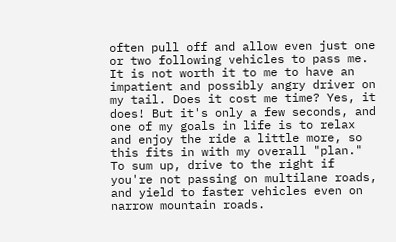often pull off and allow even just one or two following vehicles to pass me. It is not worth it to me to have an impatient and possibly angry driver on my tail. Does it cost me time? Yes, it does! But it's only a few seconds, and one of my goals in life is to relax and enjoy the ride a little more, so this fits in with my overall "plan." To sum up, drive to the right if you're not passing on multilane roads, and yield to faster vehicles even on narrow mountain roads.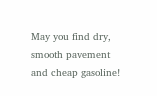May you find dry, smooth pavement and cheap gasoline!